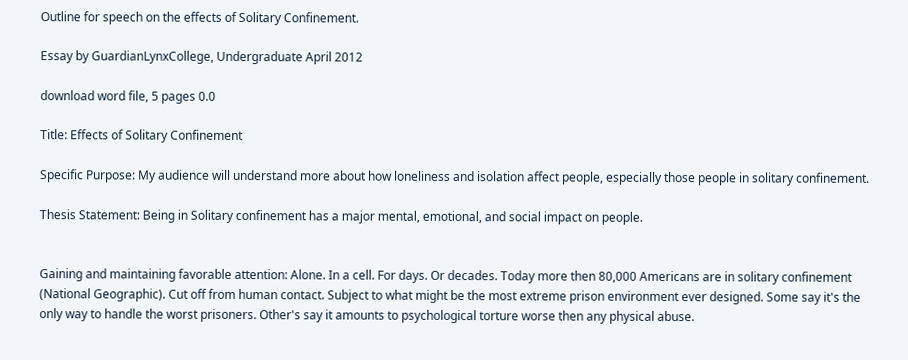Outline for speech on the effects of Solitary Confinement.

Essay by GuardianLynxCollege, Undergraduate April 2012

download word file, 5 pages 0.0

Title: Effects of Solitary Confinement

Specific Purpose: My audience will understand more about how loneliness and isolation affect people, especially those people in solitary confinement.

Thesis Statement: Being in Solitary confinement has a major mental, emotional, and social impact on people.


Gaining and maintaining favorable attention: Alone. In a cell. For days. Or decades. Today more then 80,000 Americans are in solitary confinement (National Geographic). Cut off from human contact. Subject to what might be the most extreme prison environment ever designed. Some say it's the only way to handle the worst prisoners. Other's say it amounts to psychological torture worse then any physical abuse.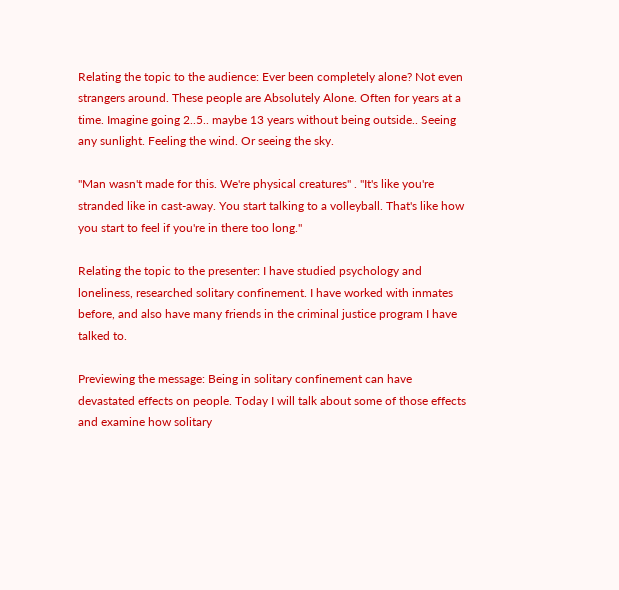Relating the topic to the audience: Ever been completely alone? Not even strangers around. These people are Absolutely Alone. Often for years at a time. Imagine going 2..5.. maybe 13 years without being outside.. Seeing any sunlight. Feeling the wind. Or seeing the sky.

"Man wasn't made for this. We're physical creatures" . "It's like you're stranded like in cast-away. You start talking to a volleyball. That's like how you start to feel if you're in there too long."

Relating the topic to the presenter: I have studied psychology and loneliness, researched solitary confinement. I have worked with inmates before, and also have many friends in the criminal justice program I have talked to.

Previewing the message: Being in solitary confinement can have devastated effects on people. Today I will talk about some of those effects and examine how solitary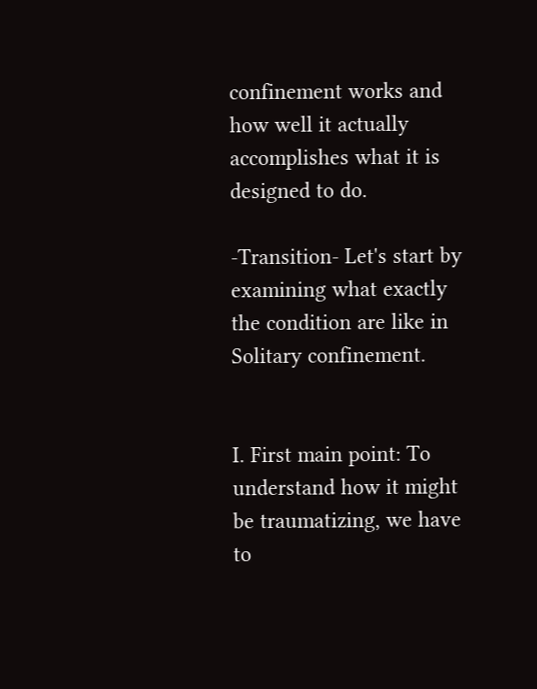confinement works and how well it actually accomplishes what it is designed to do.

-Transition- Let's start by examining what exactly the condition are like in Solitary confinement.


I. First main point: To understand how it might be traumatizing, we have to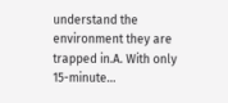understand the environment they are trapped in.A. With only 15-minute...